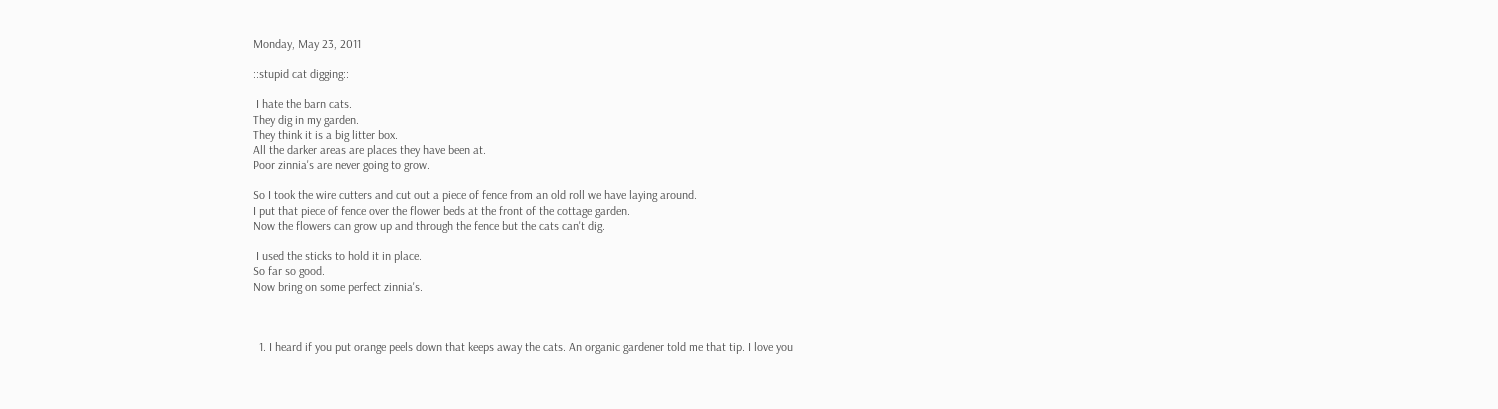Monday, May 23, 2011

::stupid cat digging::

 I hate the barn cats.
They dig in my garden.
They think it is a big litter box.
All the darker areas are places they have been at.
Poor zinnia's are never going to grow.

So I took the wire cutters and cut out a piece of fence from an old roll we have laying around.
I put that piece of fence over the flower beds at the front of the cottage garden.
Now the flowers can grow up and through the fence but the cats can't dig.

 I used the sticks to hold it in place.
So far so good.
Now bring on some perfect zinnia's.



  1. I heard if you put orange peels down that keeps away the cats. An organic gardener told me that tip. I love you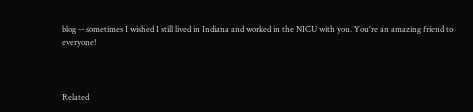blog -- sometimes I wished I still lived in Indiana and worked in the NICU with you. You're an amazing friend to everyone!



Related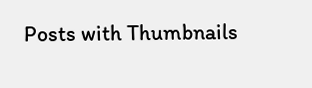Posts with Thumbnails